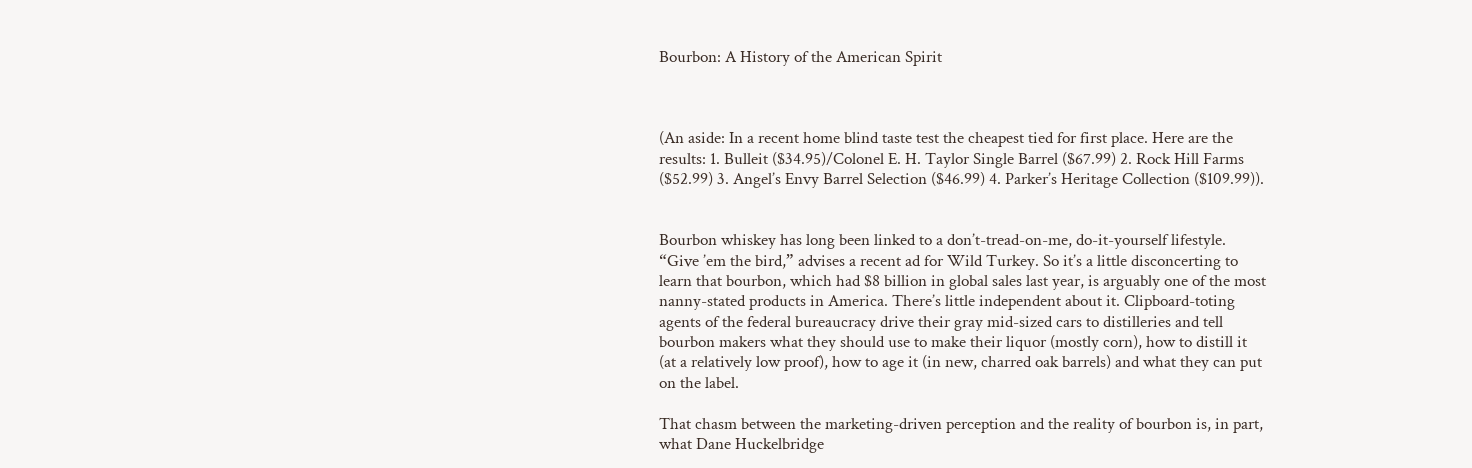Bourbon: A History of the American Spirit



(An aside: In a recent home blind taste test the cheapest tied for first place. Here are the results: 1. Bulleit ($34.95)/Colonel E. H. Taylor Single Barrel ($67.99) 2. Rock Hill Farms ($52.99) 3. Angel’s Envy Barrel Selection ($46.99) 4. Parker’s Heritage Collection ($109.99)).


Bourbon whiskey has long been linked to a don’t-tread-on-me, do-it-yourself lifestyle. “Give ’em the bird,” advises a recent ad for Wild Turkey. So it’s a little disconcerting to learn that bourbon, which had $8 billion in global sales last year, is arguably one of the most nanny-stated products in America. There’s little independent about it. Clipboard-toting agents of the federal bureaucracy drive their gray mid-sized cars to distilleries and tell bourbon makers what they should use to make their liquor (mostly corn), how to distill it (at a relatively low proof), how to age it (in new, charred oak barrels) and what they can put on the label.

That chasm between the marketing-driven perception and the reality of bourbon is, in part, what Dane Huckelbridge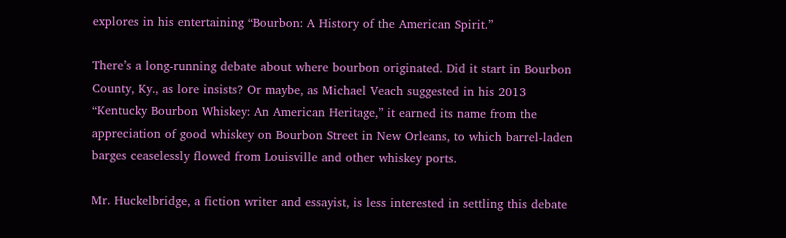explores in his entertaining “Bourbon: A History of the American Spirit.”

There’s a long-running debate about where bourbon originated. Did it start in Bourbon County, Ky., as lore insists? Or maybe, as Michael Veach suggested in his 2013 “Kentucky Bourbon Whiskey: An American Heritage,” it earned its name from the appreciation of good whiskey on Bourbon Street in New Orleans, to which barrel-laden barges ceaselessly flowed from Louisville and other whiskey ports.

Mr. Huckelbridge, a fiction writer and essayist, is less interested in settling this debate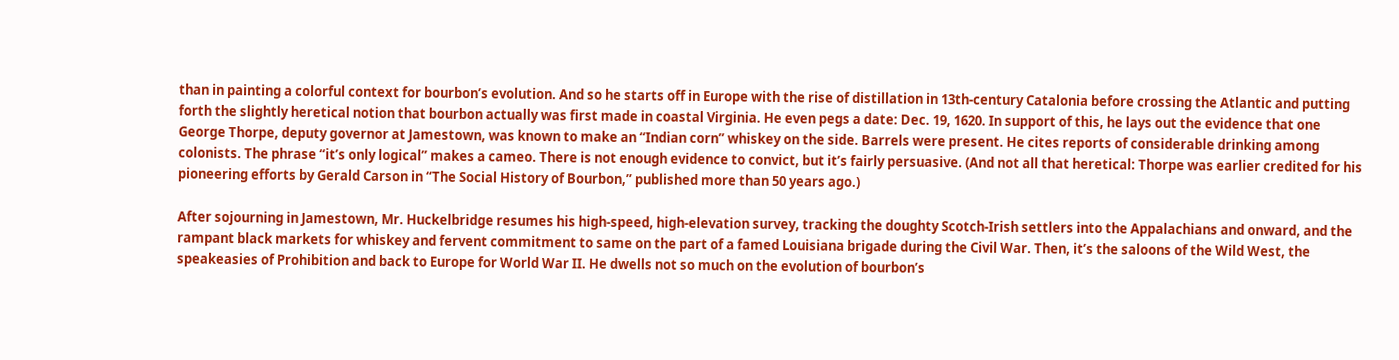than in painting a colorful context for bourbon’s evolution. And so he starts off in Europe with the rise of distillation in 13th-century Catalonia before crossing the Atlantic and putting forth the slightly heretical notion that bourbon actually was first made in coastal Virginia. He even pegs a date: Dec. 19, 1620. In support of this, he lays out the evidence that one George Thorpe, deputy governor at Jamestown, was known to make an “Indian corn” whiskey on the side. Barrels were present. He cites reports of considerable drinking among colonists. The phrase “it’s only logical” makes a cameo. There is not enough evidence to convict, but it’s fairly persuasive. (And not all that heretical: Thorpe was earlier credited for his pioneering efforts by Gerald Carson in “The Social History of Bourbon,” published more than 50 years ago.)

After sojourning in Jamestown, Mr. Huckelbridge resumes his high-speed, high-elevation survey, tracking the doughty Scotch-Irish settlers into the Appalachians and onward, and the rampant black markets for whiskey and fervent commitment to same on the part of a famed Louisiana brigade during the Civil War. Then, it’s the saloons of the Wild West, the speakeasies of Prohibition and back to Europe for World War II. He dwells not so much on the evolution of bourbon’s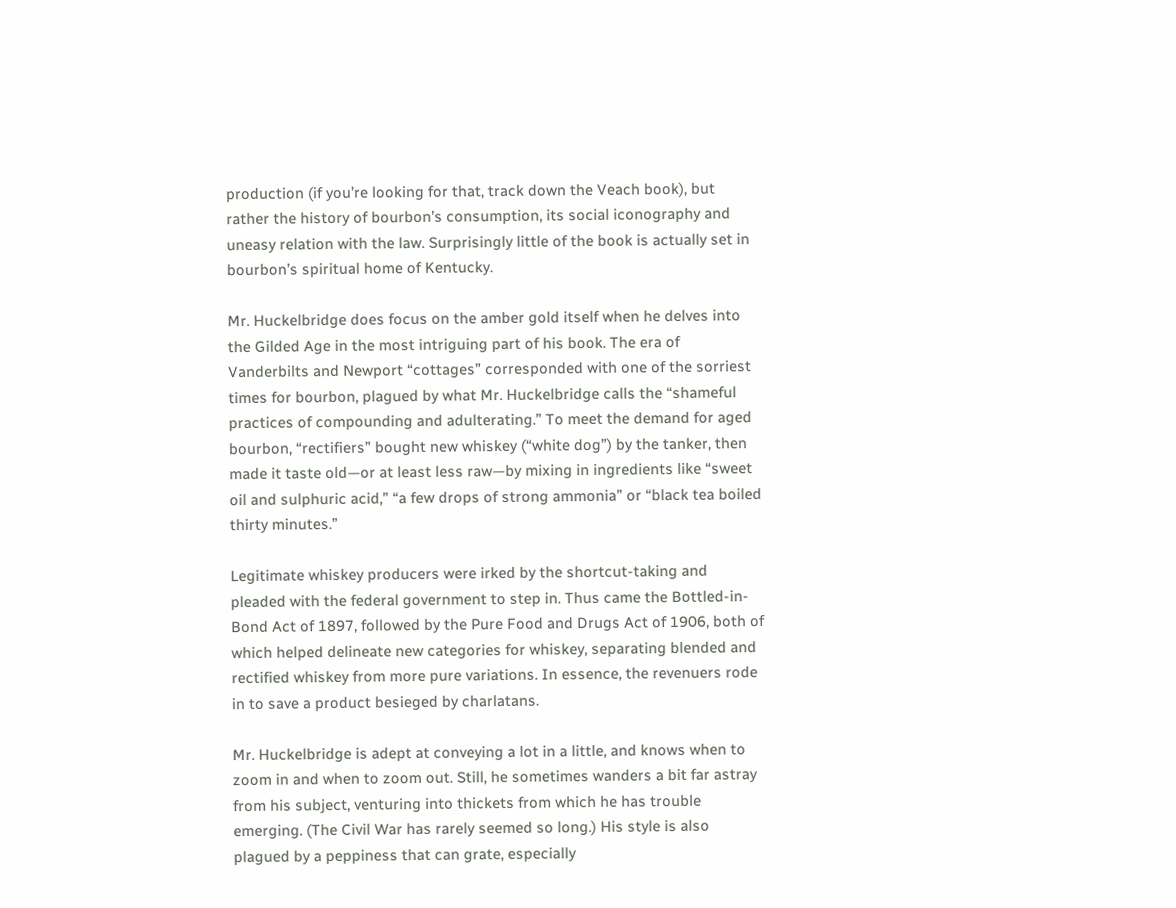production (if you’re looking for that, track down the Veach book), but rather the history of bourbon’s consumption, its social iconography and uneasy relation with the law. Surprisingly little of the book is actually set in bourbon’s spiritual home of Kentucky.

Mr. Huckelbridge does focus on the amber gold itself when he delves into the Gilded Age in the most intriguing part of his book. The era of Vanderbilts and Newport “cottages” corresponded with one of the sorriest times for bourbon, plagued by what Mr. Huckelbridge calls the “shameful practices of compounding and adulterating.” To meet the demand for aged bourbon, “rectifiers” bought new whiskey (“white dog”) by the tanker, then made it taste old—or at least less raw—by mixing in ingredients like “sweet oil and sulphuric acid,” “a few drops of strong ammonia” or “black tea boiled thirty minutes.”

Legitimate whiskey producers were irked by the shortcut-taking and pleaded with the federal government to step in. Thus came the Bottled-in-Bond Act of 1897, followed by the Pure Food and Drugs Act of 1906, both of which helped delineate new categories for whiskey, separating blended and rectified whiskey from more pure variations. In essence, the revenuers rode in to save a product besieged by charlatans.

Mr. Huckelbridge is adept at conveying a lot in a little, and knows when to zoom in and when to zoom out. Still, he sometimes wanders a bit far astray from his subject, venturing into thickets from which he has trouble emerging. (The Civil War has rarely seemed so long.) His style is also plagued by a peppiness that can grate, especially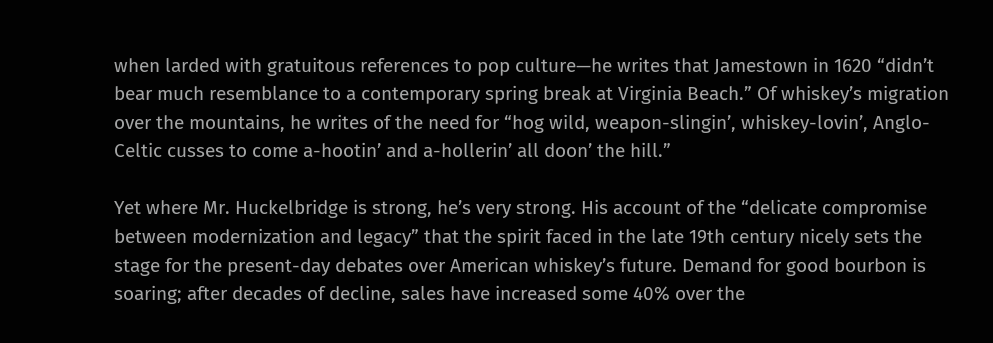when larded with gratuitous references to pop culture—he writes that Jamestown in 1620 “didn’t bear much resemblance to a contemporary spring break at Virginia Beach.” Of whiskey’s migration over the mountains, he writes of the need for “hog wild, weapon-slingin’, whiskey-lovin’, Anglo-Celtic cusses to come a-hootin’ and a-hollerin’ all doon’ the hill.”

Yet where Mr. Huckelbridge is strong, he’s very strong. His account of the “delicate compromise between modernization and legacy” that the spirit faced in the late 19th century nicely sets the stage for the present-day debates over American whiskey’s future. Demand for good bourbon is soaring; after decades of decline, sales have increased some 40% over the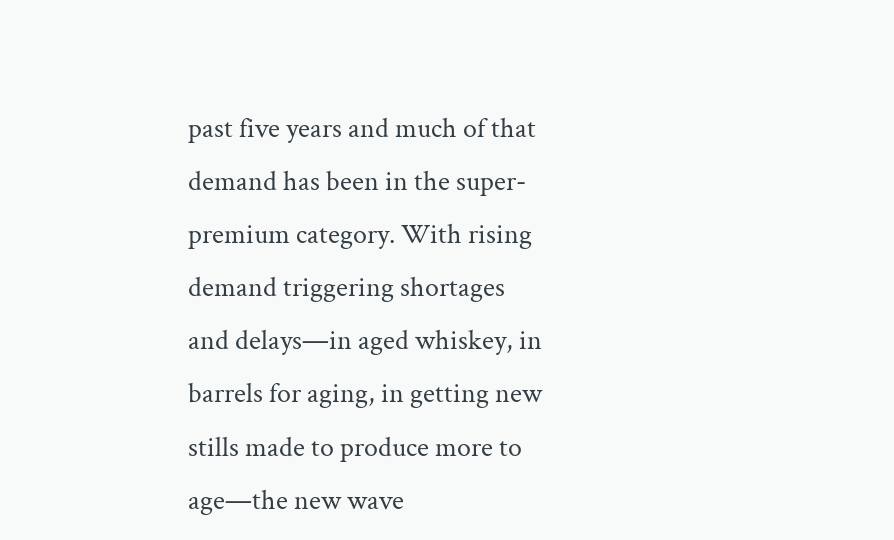past five years and much of that demand has been in the super-premium category. With rising demand triggering shortages and delays—in aged whiskey, in barrels for aging, in getting new stills made to produce more to age—the new wave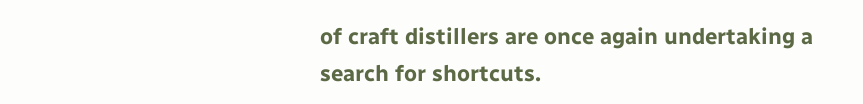of craft distillers are once again undertaking a search for shortcuts.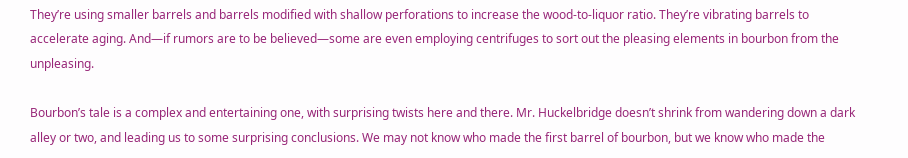They’re using smaller barrels and barrels modified with shallow perforations to increase the wood-to-liquor ratio. They’re vibrating barrels to accelerate aging. And—if rumors are to be believed—some are even employing centrifuges to sort out the pleasing elements in bourbon from the unpleasing.

Bourbon’s tale is a complex and entertaining one, with surprising twists here and there. Mr. Huckelbridge doesn’t shrink from wandering down a dark alley or two, and leading us to some surprising conclusions. We may not know who made the first barrel of bourbon, but we know who made the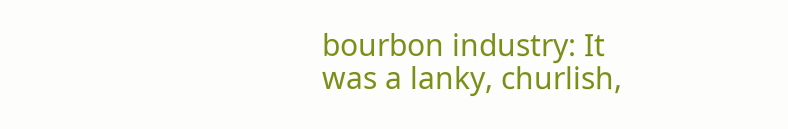bourbon industry: It was a lanky, churlish,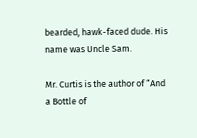bearded, hawk-faced dude. His name was Uncle Sam.

Mr. Curtis is the author of “And
a Bottle of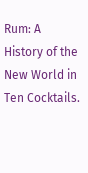Rum: A History of the
New World in Ten Cocktails.